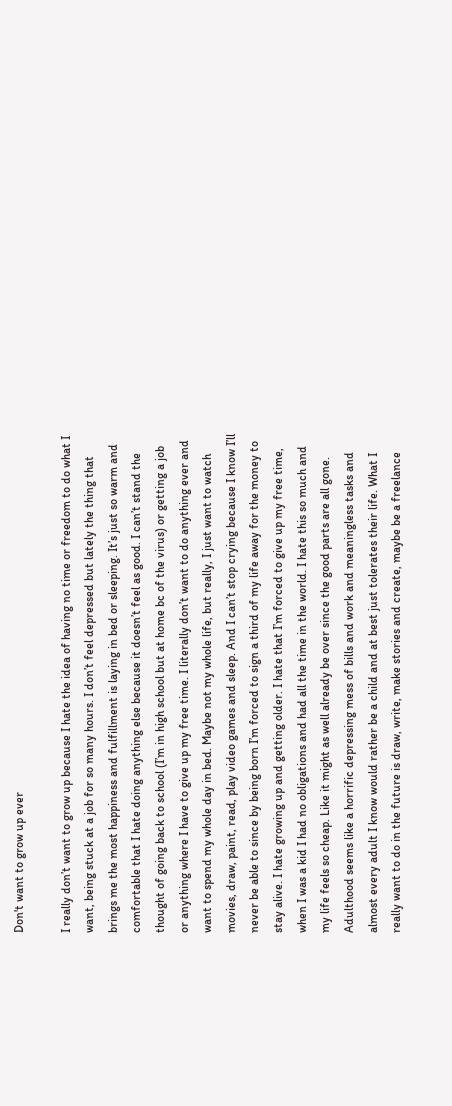Don't want to grow up ever

I really don’t want to grow up because I hate the idea of having no time or freedom to do what I want, being stuck at a job for so many hours. I don’t feel depressed but lately the thing that brings me the most happiness and fulfillment is laying in bed or sleeping. It’s just so warm and comfortable that I hate doing anything else because it doesn’t feel as good. I can’t stand the thought of going back to school (I’m in high school but at home bc of the virus) or getting a job or anything where I have to give up my free time. I literally don’t want to do anything ever and want to spend my whole day in bed. Maybe not my whole life, but really, I just want to watch movies, draw, paint, read, play video games and sleep. And I can’t stop crying because I know I’ll never be able to since by being born I’m forced to sign a third of my life away for the money to stay alive. I hate growing up and getting older. I hate that I’m forced to give up my free time, when I was a kid I had no obligations and had all the time in the world. I hate this so much and my life feels so cheap. Like it might as well already be over since the good parts are all gone. Adulthood seems like a horrific depressing mess of bills and work and meaningless tasks and almost every adult I know would rather be a child and at best just tolerates their life. What I really want to do in the future is draw, write, make stories and create, maybe be a freelance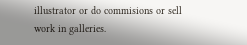illustrator or do commisions or sell work in galleries.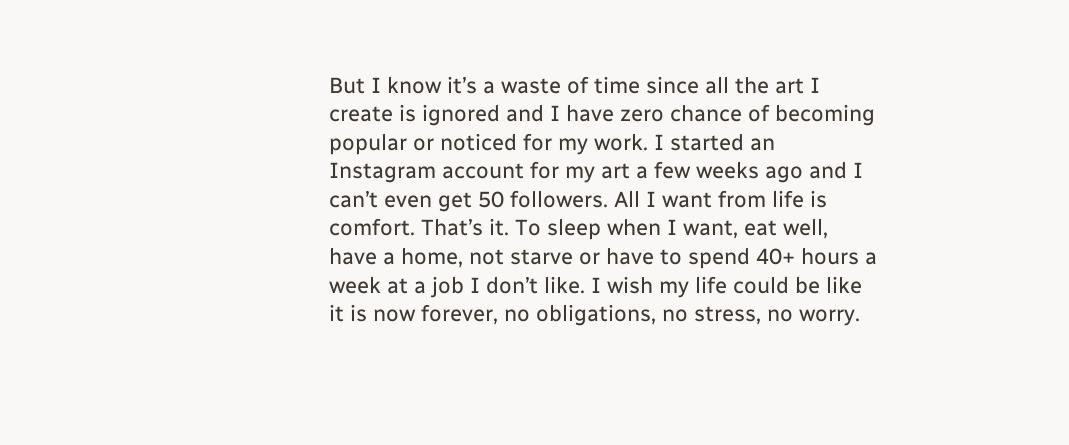But I know it’s a waste of time since all the art I create is ignored and I have zero chance of becoming popular or noticed for my work. I started an Instagram account for my art a few weeks ago and I can’t even get 50 followers. All I want from life is comfort. That’s it. To sleep when I want, eat well, have a home, not starve or have to spend 40+ hours a week at a job I don’t like. I wish my life could be like it is now forever, no obligations, no stress, no worry.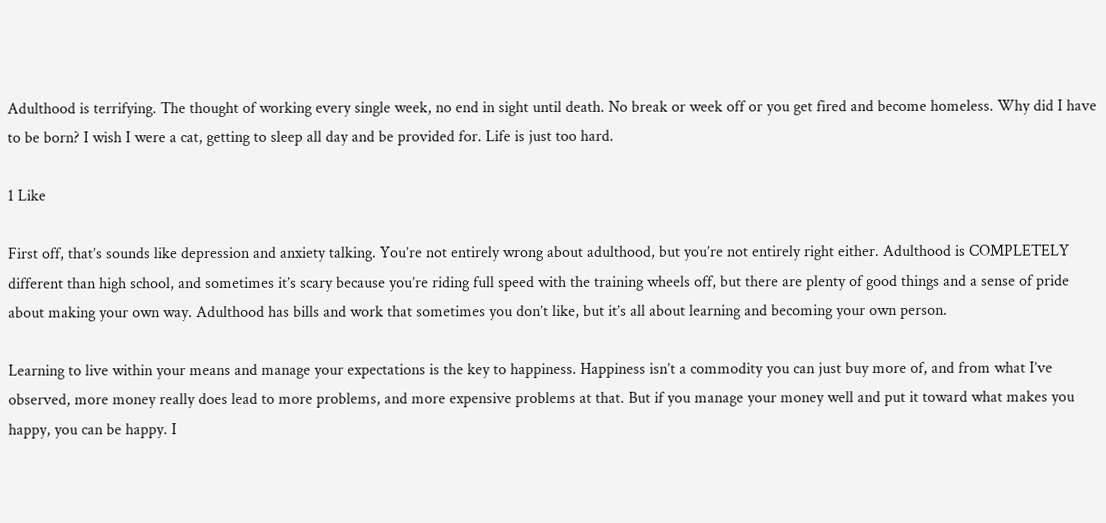Adulthood is terrifying. The thought of working every single week, no end in sight until death. No break or week off or you get fired and become homeless. Why did I have to be born? I wish I were a cat, getting to sleep all day and be provided for. Life is just too hard.

1 Like

First off, that’s sounds like depression and anxiety talking. You’re not entirely wrong about adulthood, but you’re not entirely right either. Adulthood is COMPLETELY different than high school, and sometimes it’s scary because you’re riding full speed with the training wheels off, but there are plenty of good things and a sense of pride about making your own way. Adulthood has bills and work that sometimes you don’t like, but it’s all about learning and becoming your own person.

Learning to live within your means and manage your expectations is the key to happiness. Happiness isn’t a commodity you can just buy more of, and from what I’ve observed, more money really does lead to more problems, and more expensive problems at that. But if you manage your money well and put it toward what makes you happy, you can be happy. I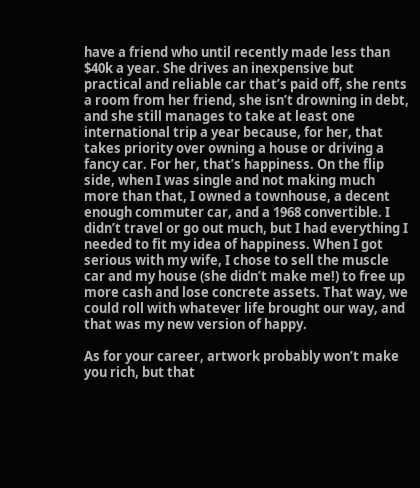have a friend who until recently made less than $40k a year. She drives an inexpensive but practical and reliable car that’s paid off, she rents a room from her friend, she isn’t drowning in debt, and she still manages to take at least one international trip a year because, for her, that takes priority over owning a house or driving a fancy car. For her, that’s happiness. On the flip side, when I was single and not making much more than that, I owned a townhouse, a decent enough commuter car, and a 1968 convertible. I didn’t travel or go out much, but I had everything I needed to fit my idea of happiness. When I got serious with my wife, I chose to sell the muscle car and my house (she didn’t make me!) to free up more cash and lose concrete assets. That way, we could roll with whatever life brought our way, and that was my new version of happy.

As for your career, artwork probably won’t make you rich, but that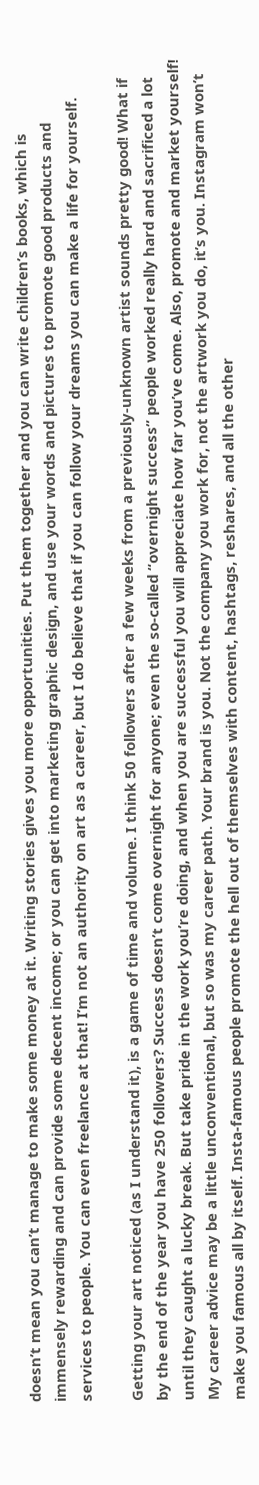doesn’t mean you can’t manage to make some money at it. Writing stories gives you more opportunities. Put them together and you can write children’s books, which is immensely rewarding and can provide some decent income; or you can get into marketing graphic design, and use your words and pictures to promote good products and services to people. You can even freelance at that! I’m not an authority on art as a career, but I do believe that if you can follow your dreams you can make a life for yourself.

Getting your art noticed (as I understand it), is a game of time and volume. I think 50 followers after a few weeks from a previously-unknown artist sounds pretty good! What if by the end of the year you have 250 followers? Success doesn’t come overnight for anyone; even the so-called “overnight success” people worked really hard and sacrificed a lot until they caught a lucky break. But take pride in the work you’re doing, and when you are successful you will appreciate how far you’ve come. Also, promote and market yourself! My career advice may be a little unconventional, but so was my career path. Your brand is you. Not the company you work for, not the artwork you do, it’s you. Instagram won’t make you famous all by itself. Insta-famous people promote the hell out of themselves with content, hashtags, reshares, and all the other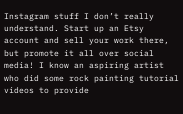Instagram stuff I don’t really understand. Start up an Etsy account and sell your work there, but promote it all over social media! I know an aspiring artist who did some rock painting tutorial videos to provide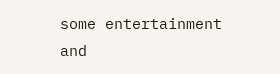some entertainment and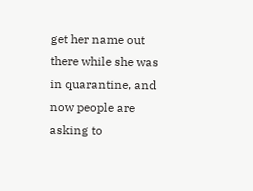get her name out there while she was in quarantine, and now people are asking to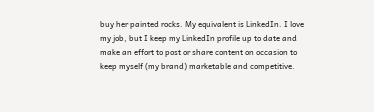buy her painted rocks. My equivalent is LinkedIn. I love my job, but I keep my LinkedIn profile up to date and make an effort to post or share content on occasion to keep myself (my brand) marketable and competitive.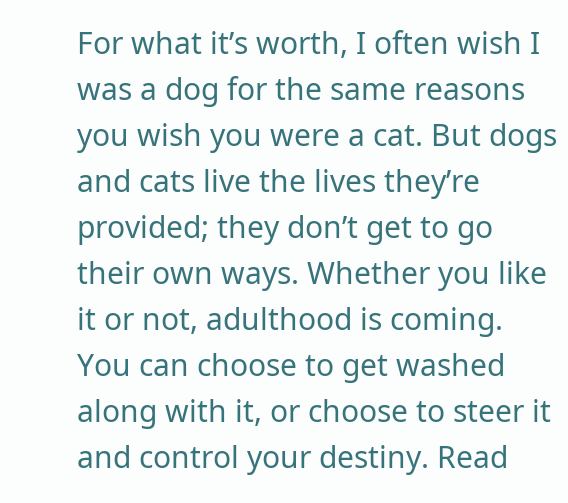For what it’s worth, I often wish I was a dog for the same reasons you wish you were a cat. But dogs and cats live the lives they’re provided; they don’t get to go their own ways. Whether you like it or not, adulthood is coming. You can choose to get washed along with it, or choose to steer it and control your destiny. Read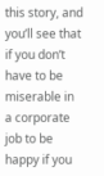this story, and you’ll see that if you don’t have to be miserable in a corporate job to be happy if you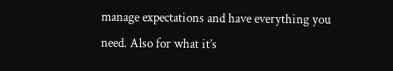manage expectations and have everything you need. Also for what it’s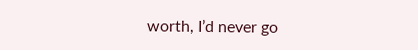worth, I’d never go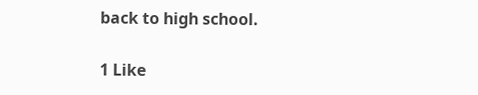back to high school.

1 Like